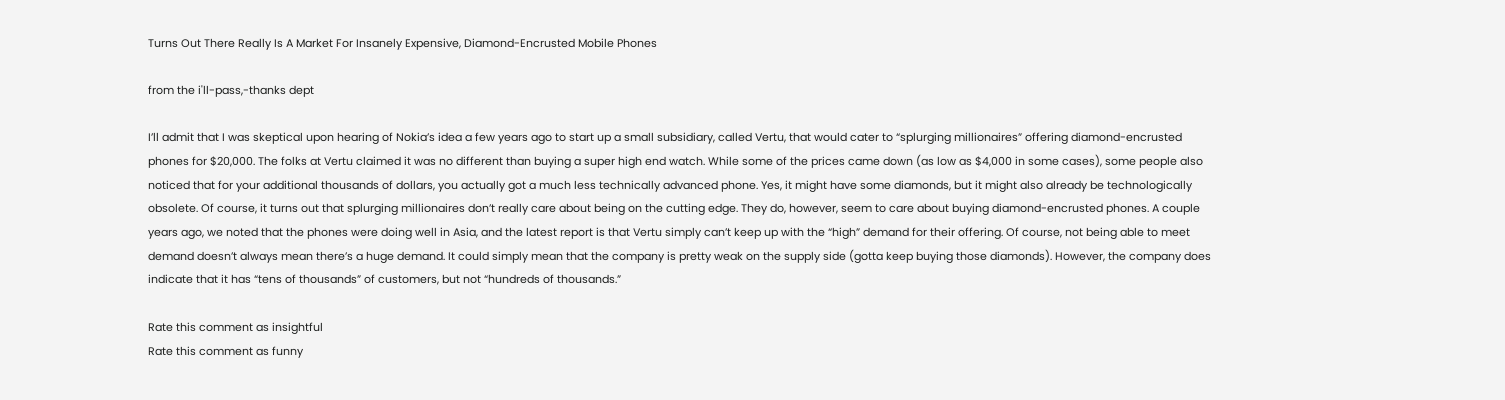Turns Out There Really Is A Market For Insanely Expensive, Diamond-Encrusted Mobile Phones

from the i'll-pass,-thanks dept

I’ll admit that I was skeptical upon hearing of Nokia’s idea a few years ago to start up a small subsidiary, called Vertu, that would cater to “splurging millionaires” offering diamond-encrusted phones for $20,000. The folks at Vertu claimed it was no different than buying a super high end watch. While some of the prices came down (as low as $4,000 in some cases), some people also noticed that for your additional thousands of dollars, you actually got a much less technically advanced phone. Yes, it might have some diamonds, but it might also already be technologically obsolete. Of course, it turns out that splurging millionaires don’t really care about being on the cutting edge. They do, however, seem to care about buying diamond-encrusted phones. A couple years ago, we noted that the phones were doing well in Asia, and the latest report is that Vertu simply can’t keep up with the “high” demand for their offering. Of course, not being able to meet demand doesn’t always mean there’s a huge demand. It could simply mean that the company is pretty weak on the supply side (gotta keep buying those diamonds). However, the company does indicate that it has “tens of thousands” of customers, but not “hundreds of thousands.”

Rate this comment as insightful
Rate this comment as funny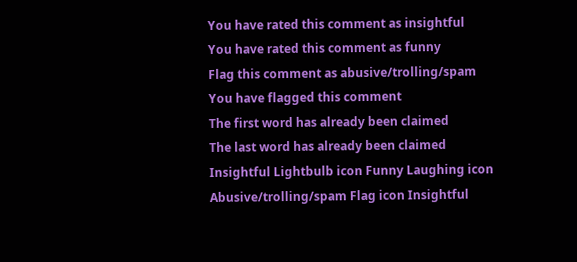You have rated this comment as insightful
You have rated this comment as funny
Flag this comment as abusive/trolling/spam
You have flagged this comment
The first word has already been claimed
The last word has already been claimed
Insightful Lightbulb icon Funny Laughing icon Abusive/trolling/spam Flag icon Insightful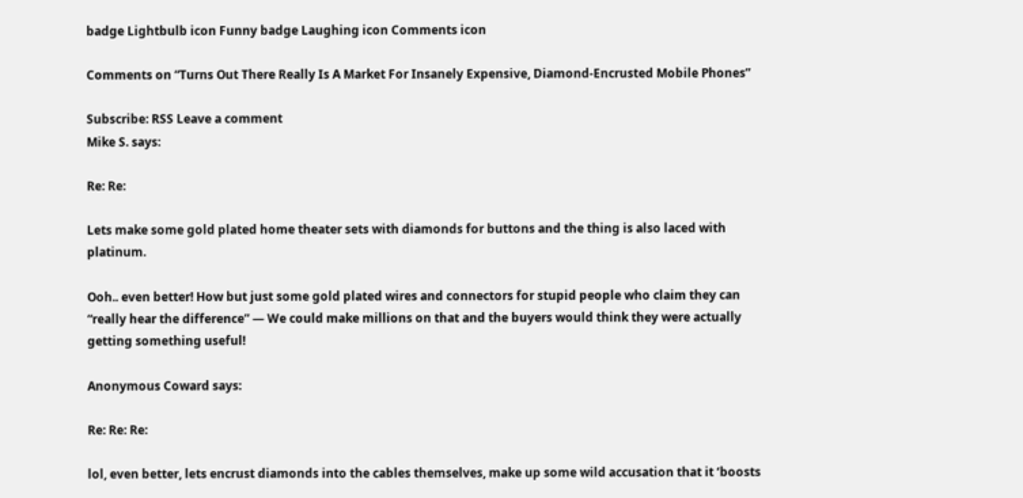badge Lightbulb icon Funny badge Laughing icon Comments icon

Comments on “Turns Out There Really Is A Market For Insanely Expensive, Diamond-Encrusted Mobile Phones”

Subscribe: RSS Leave a comment
Mike S. says:

Re: Re:

Lets make some gold plated home theater sets with diamonds for buttons and the thing is also laced with platinum.

Ooh.. even better! How but just some gold plated wires and connectors for stupid people who claim they can “really hear the difference” — We could make millions on that and the buyers would think they were actually getting something useful!

Anonymous Coward says:

Re: Re: Re:

lol, even better, lets encrust diamonds into the cables themselves, make up some wild accusation that it ‘boosts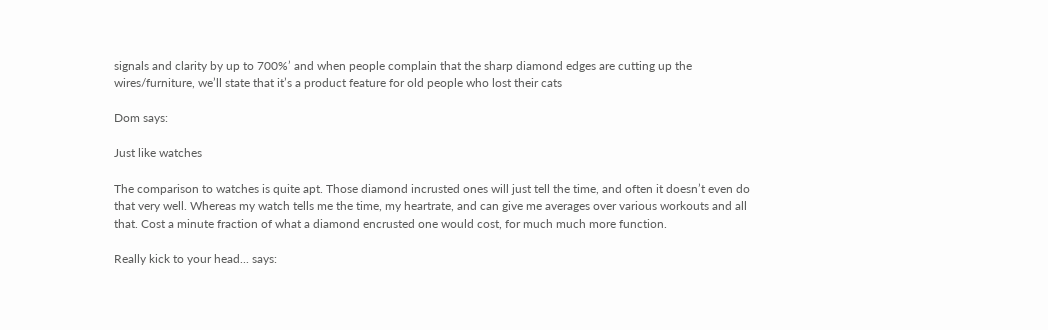signals and clarity by up to 700%’ and when people complain that the sharp diamond edges are cutting up the wires/furniture, we’ll state that it’s a product feature for old people who lost their cats

Dom says:

Just like watches

The comparison to watches is quite apt. Those diamond incrusted ones will just tell the time, and often it doesn’t even do that very well. Whereas my watch tells me the time, my heartrate, and can give me averages over various workouts and all that. Cost a minute fraction of what a diamond encrusted one would cost, for much much more function.

Really kick to your head... says: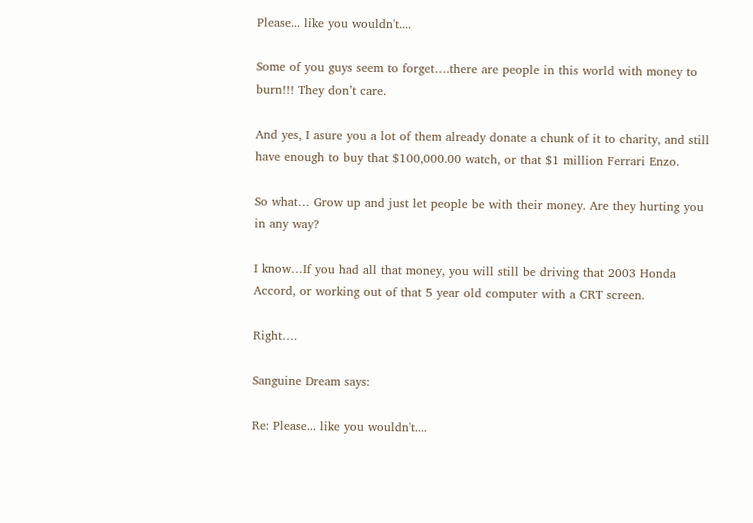Please... like you wouldn't....

Some of you guys seem to forget….there are people in this world with money to burn!!! They don’t care.

And yes, I asure you a lot of them already donate a chunk of it to charity, and still have enough to buy that $100,000.00 watch, or that $1 million Ferrari Enzo.

So what… Grow up and just let people be with their money. Are they hurting you in any way?

I know…If you had all that money, you will still be driving that 2003 Honda Accord, or working out of that 5 year old computer with a CRT screen.

Right….

Sanguine Dream says:

Re: Please... like you wouldn't....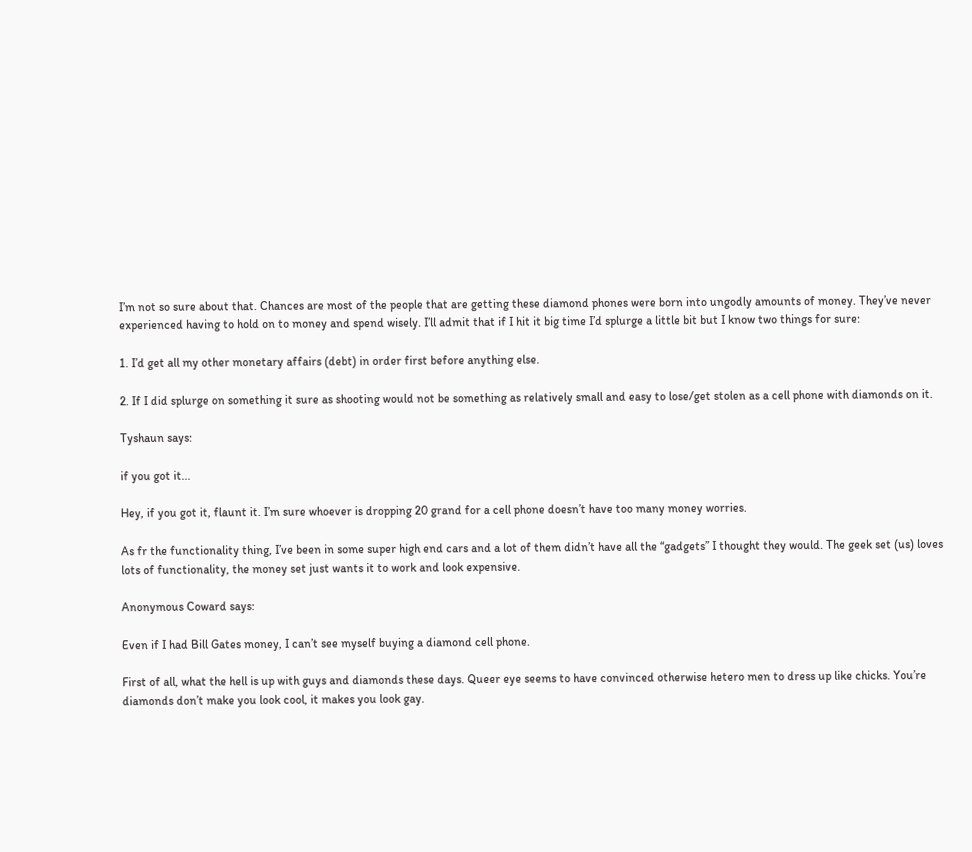I’m not so sure about that. Chances are most of the people that are getting these diamond phones were born into ungodly amounts of money. They’ve never experienced having to hold on to money and spend wisely. I’ll admit that if I hit it big time I’d splurge a little bit but I know two things for sure:

1. I’d get all my other monetary affairs (debt) in order first before anything else.

2. If I did splurge on something it sure as shooting would not be something as relatively small and easy to lose/get stolen as a cell phone with diamonds on it.

Tyshaun says:

if you got it...

Hey, if you got it, flaunt it. I’m sure whoever is dropping 20 grand for a cell phone doesn’t have too many money worries.

As fr the functionality thing, I’ve been in some super high end cars and a lot of them didn’t have all the “gadgets” I thought they would. The geek set (us) loves lots of functionality, the money set just wants it to work and look expensive.

Anonymous Coward says:

Even if I had Bill Gates money, I can’t see myself buying a diamond cell phone.

First of all, what the hell is up with guys and diamonds these days. Queer eye seems to have convinced otherwise hetero men to dress up like chicks. You’re diamonds don’t make you look cool, it makes you look gay.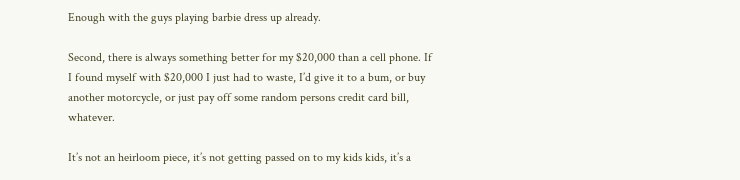Enough with the guys playing barbie dress up already.

Second, there is always something better for my $20,000 than a cell phone. If I found myself with $20,000 I just had to waste, I’d give it to a bum, or buy another motorcycle, or just pay off some random persons credit card bill, whatever.

It’s not an heirloom piece, it’s not getting passed on to my kids kids, it’s a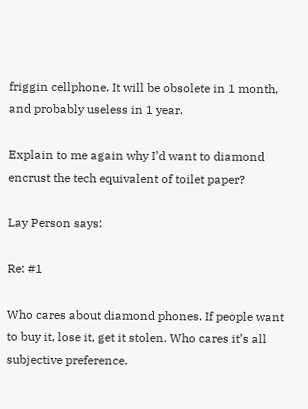friggin cellphone. It will be obsolete in 1 month, and probably useless in 1 year.

Explain to me again why I’d want to diamond encrust the tech equivalent of toilet paper?

Lay Person says:

Re: #1

Who cares about diamond phones. If people want to buy it, lose it, get it stolen. Who cares it’s all subjective preference.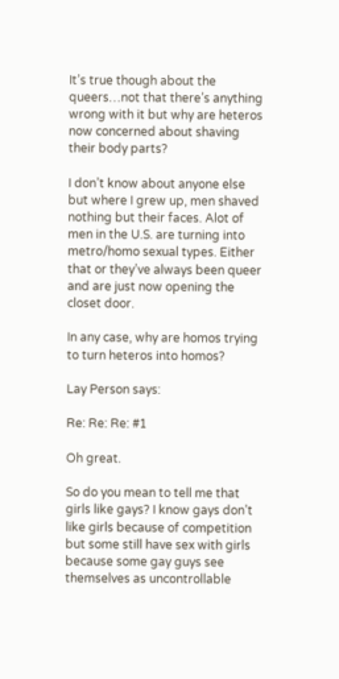It’s true though about the queers…not that there’s anything wrong with it but why are heteros now concerned about shaving their body parts?

I don’t know about anyone else but where I grew up, men shaved nothing but their faces. Alot of men in the U.S. are turning into metro/homo sexual types. Either that or they’ve always been queer and are just now opening the closet door.

In any case, why are homos trying to turn heteros into homos?

Lay Person says:

Re: Re: Re: #1

Oh great.

So do you mean to tell me that girls like gays? I know gays don’t like girls because of competition but some still have sex with girls because some gay guys see themselves as uncontrollable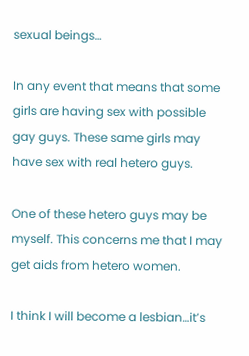sexual beings…

In any event that means that some girls are having sex with possible gay guys. These same girls may have sex with real hetero guys.

One of these hetero guys may be myself. This concerns me that I may get aids from hetero women.

I think I will become a lesbian…it’s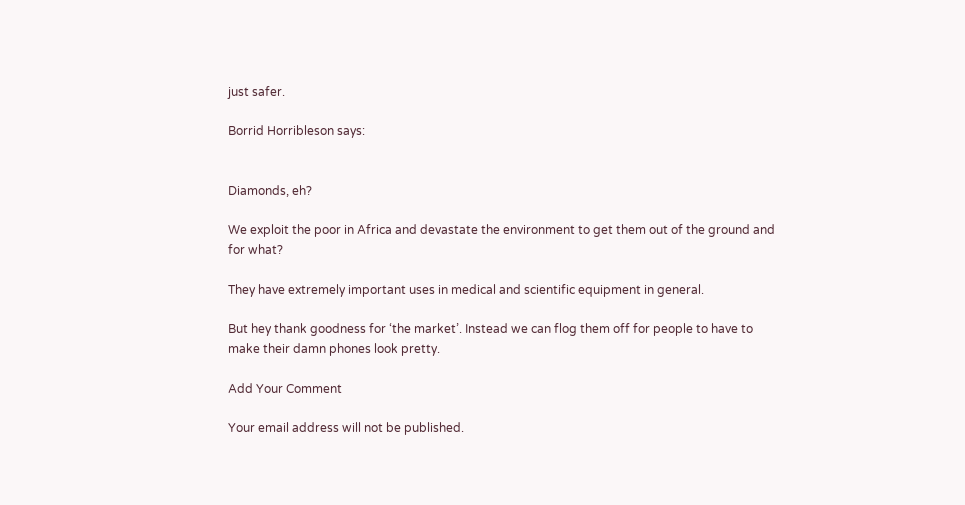just safer.

Borrid Horribleson says:


Diamonds, eh?

We exploit the poor in Africa and devastate the environment to get them out of the ground and for what?

They have extremely important uses in medical and scientific equipment in general.

But hey thank goodness for ‘the market’. Instead we can flog them off for people to have to make their damn phones look pretty.

Add Your Comment

Your email address will not be published.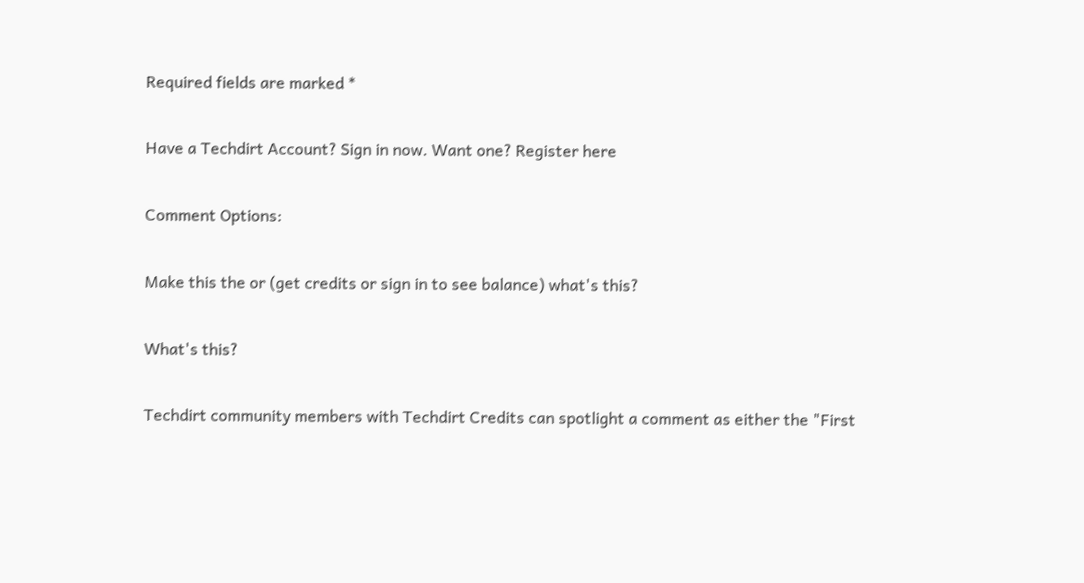Required fields are marked *

Have a Techdirt Account? Sign in now. Want one? Register here

Comment Options:

Make this the or (get credits or sign in to see balance) what's this?

What's this?

Techdirt community members with Techdirt Credits can spotlight a comment as either the "First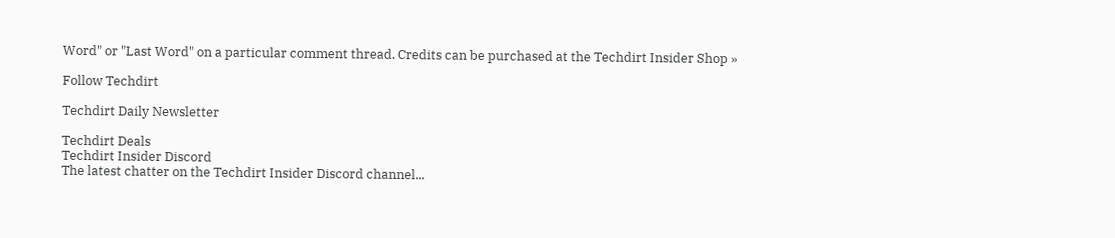Word" or "Last Word" on a particular comment thread. Credits can be purchased at the Techdirt Insider Shop »

Follow Techdirt

Techdirt Daily Newsletter

Techdirt Deals
Techdirt Insider Discord
The latest chatter on the Techdirt Insider Discord channel...